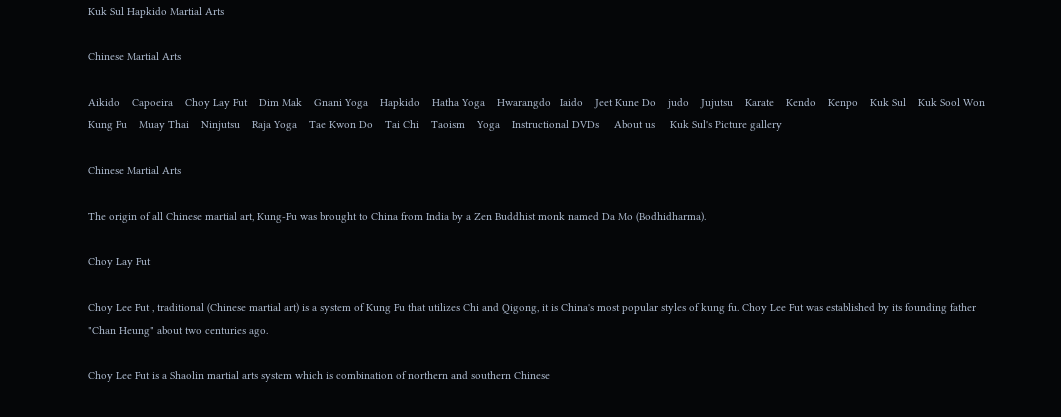Kuk Sul Hapkido Martial Arts

Chinese Martial Arts

Aikido    Capoeira    Choy Lay Fut    Dim Mak    Gnani Yoga    Hapkido    Hatha Yoga    Hwarangdo   Iaido    Jeet Kune Do    judo    Jujutsu    Karate    Kendo    Kenpo    Kuk Sul    Kuk Sool Won    Kung Fu    Muay Thai    Ninjutsu    Raja Yoga    Tae Kwon Do    Tai Chi    Taoism    Yoga    Instructional DVDs     About us     Kuk Sul's Picture gallery

Chinese Martial Arts

The origin of all Chinese martial art, Kung-Fu was brought to China from India by a Zen Buddhist monk named Da Mo (Bodhidharma).

Choy Lay Fut

Choy Lee Fut , traditional (Chinese martial art) is a system of Kung Fu that utilizes Chi and Qigong, it is China's most popular styles of kung fu. Choy Lee Fut was established by its founding father "Chan Heung" about two centuries ago.

Choy Lee Fut is a Shaolin martial arts system which is combination of northern and southern Chinese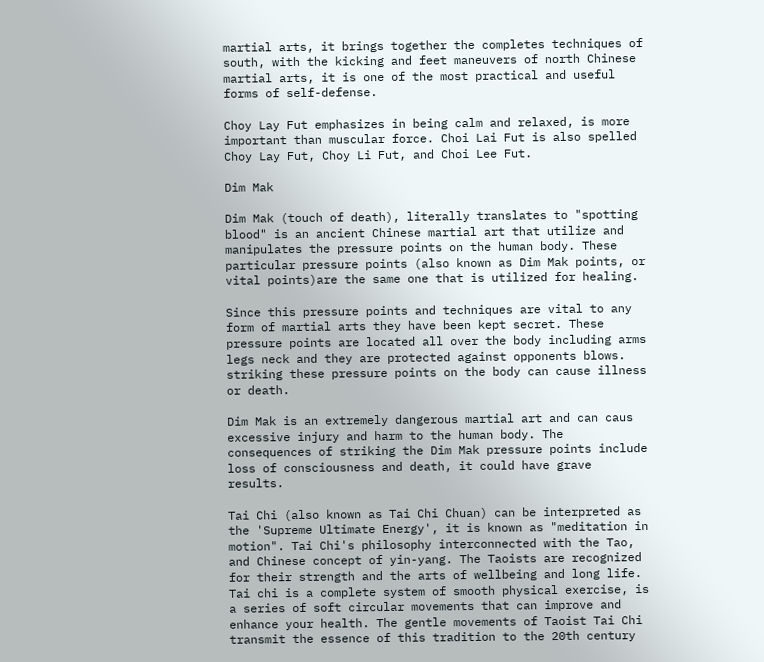martial arts, it brings together the completes techniques of south, with the kicking and feet maneuvers of north Chinese martial arts, it is one of the most practical and useful forms of self-defense.

Choy Lay Fut emphasizes in being calm and relaxed, is more important than muscular force. Choi Lai Fut is also spelled Choy Lay Fut, Choy Li Fut, and Choi Lee Fut.

Dim Mak

Dim Mak (touch of death), literally translates to "spotting blood" is an ancient Chinese martial art that utilize and manipulates the pressure points on the human body. These particular pressure points (also known as Dim Mak points, or vital points)are the same one that is utilized for healing.

Since this pressure points and techniques are vital to any form of martial arts they have been kept secret. These pressure points are located all over the body including arms legs neck and they are protected against opponents blows. striking these pressure points on the body can cause illness or death.

Dim Mak is an extremely dangerous martial art and can caus excessive injury and harm to the human body. The consequences of striking the Dim Mak pressure points include loss of consciousness and death, it could have grave results.

Tai Chi (also known as Tai Chi Chuan) can be interpreted as the 'Supreme Ultimate Energy', it is known as "meditation in motion". Tai Chi's philosophy interconnected with the Tao, and Chinese concept of yin-yang. The Taoists are recognized for their strength and the arts of wellbeing and long life. Tai chi is a complete system of smooth physical exercise, is a series of soft circular movements that can improve and enhance your health. The gentle movements of Taoist Tai Chi transmit the essence of this tradition to the 20th century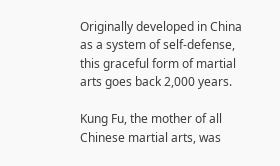Originally developed in China as a system of self-defense, this graceful form of martial arts goes back 2,000 years.

Kung Fu, the mother of all Chinese martial arts, was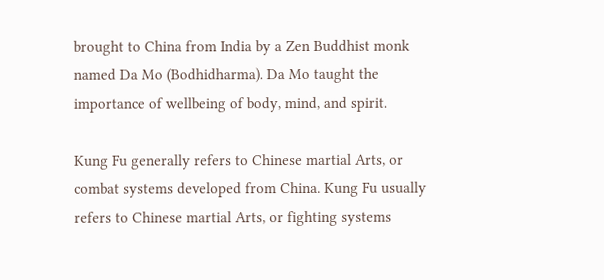brought to China from India by a Zen Buddhist monk named Da Mo (Bodhidharma). Da Mo taught the importance of wellbeing of body, mind, and spirit.

Kung Fu generally refers to Chinese martial Arts, or combat systems developed from China. Kung Fu usually refers to Chinese martial Arts, or fighting systems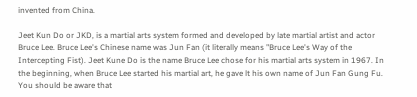invented from China.

Jeet Kun Do or JKD, is a martial arts system formed and developed by late martial artist and actor Bruce Lee. Bruce Lee's Chinese name was Jun Fan (it literally means "Bruce Lee's Way of the Intercepting Fist). Jeet Kune Do is the name Bruce Lee chose for his martial arts system in 1967. In the beginning, when Bruce Lee started his martial art, he gave lt his own name of Jun Fan Gung Fu. You should be aware that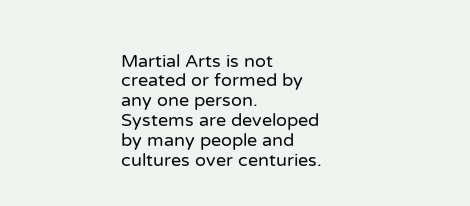Martial Arts is not created or formed by any one person. Systems are developed by many people and cultures over centuries.